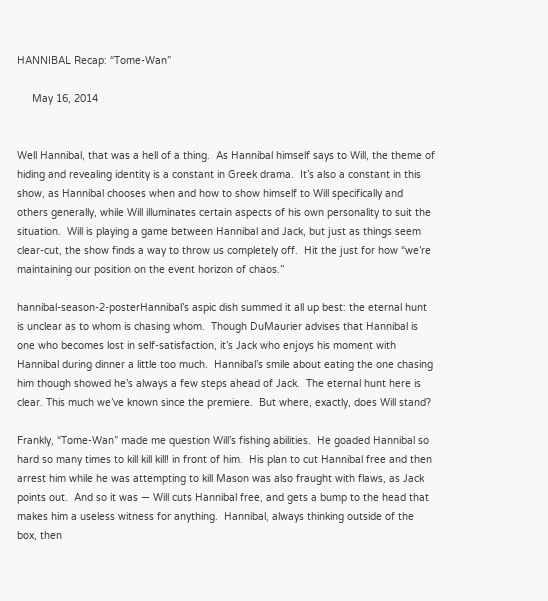HANNIBAL Recap: “Tome-Wan”

     May 16, 2014


Well Hannibal, that was a hell of a thing.  As Hannibal himself says to Will, the theme of hiding and revealing identity is a constant in Greek drama.  It’s also a constant in this show, as Hannibal chooses when and how to show himself to Will specifically and others generally, while Will illuminates certain aspects of his own personality to suit the situation.  Will is playing a game between Hannibal and Jack, but just as things seem clear-cut, the show finds a way to throw us completely off.  Hit the just for how “we’re maintaining our position on the event horizon of chaos.”

hannibal-season-2-posterHannibal’s aspic dish summed it all up best: the eternal hunt is unclear as to whom is chasing whom.  Though DuMaurier advises that Hannibal is one who becomes lost in self-satisfaction, it’s Jack who enjoys his moment with Hannibal during dinner a little too much.  Hannibal’s smile about eating the one chasing him though showed he’s always a few steps ahead of Jack.  The eternal hunt here is clear. This much we’ve known since the premiere.  But where, exactly, does Will stand?

Frankly, “Tome-Wan” made me question Will’s fishing abilities.  He goaded Hannibal so hard so many times to kill kill kill! in front of him.  His plan to cut Hannibal free and then arrest him while he was attempting to kill Mason was also fraught with flaws, as Jack points out.  And so it was — Will cuts Hannibal free, and gets a bump to the head that makes him a useless witness for anything.  Hannibal, always thinking outside of the box, then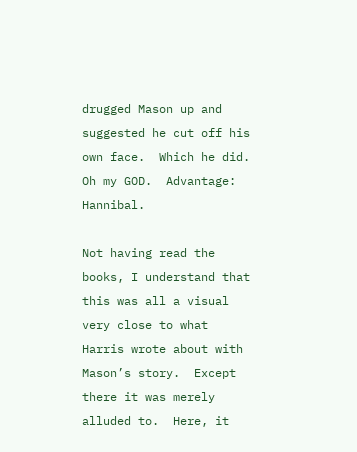drugged Mason up and suggested he cut off his own face.  Which he did.  Oh my GOD.  Advantage: Hannibal.

Not having read the books, I understand that this was all a visual very close to what Harris wrote about with Mason’s story.  Except there it was merely alluded to.  Here, it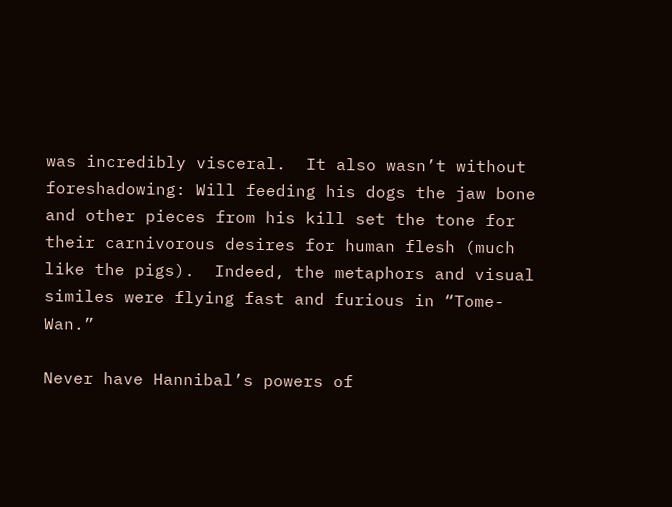was incredibly visceral.  It also wasn’t without foreshadowing: Will feeding his dogs the jaw bone and other pieces from his kill set the tone for their carnivorous desires for human flesh (much like the pigs).  Indeed, the metaphors and visual similes were flying fast and furious in “Tome-Wan.”

Never have Hannibal’s powers of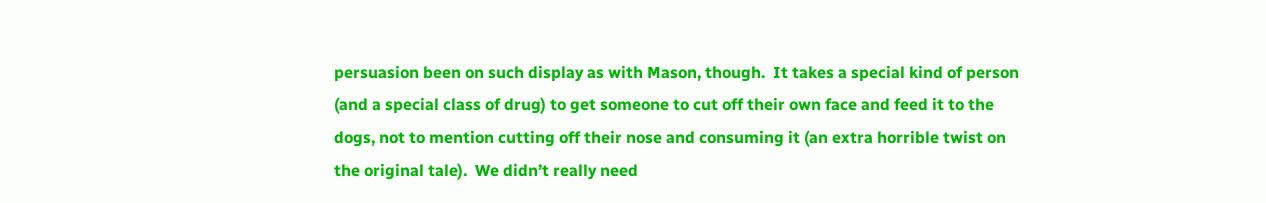persuasion been on such display as with Mason, though.  It takes a special kind of person (and a special class of drug) to get someone to cut off their own face and feed it to the dogs, not to mention cutting off their nose and consuming it (an extra horrible twist on the original tale).  We didn’t really need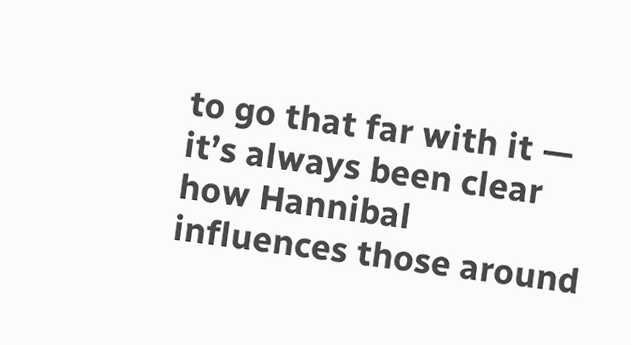to go that far with it — it’s always been clear how Hannibal influences those around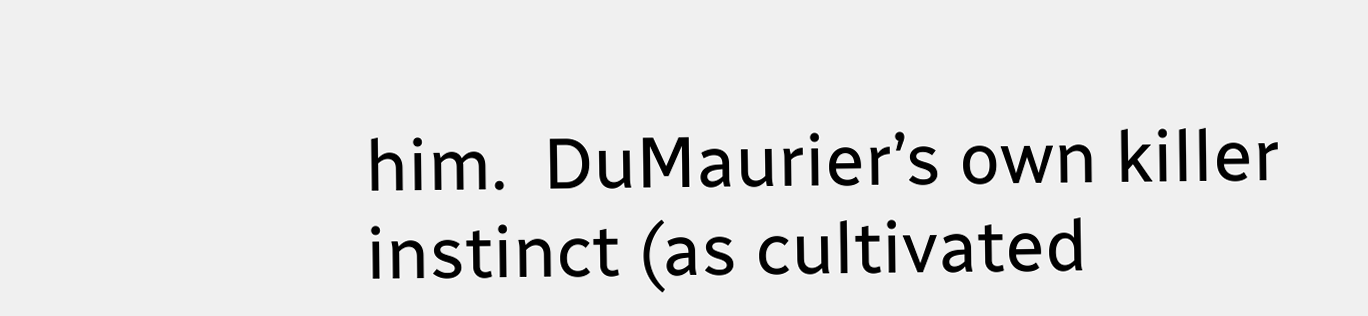him.  DuMaurier’s own killer instinct (as cultivated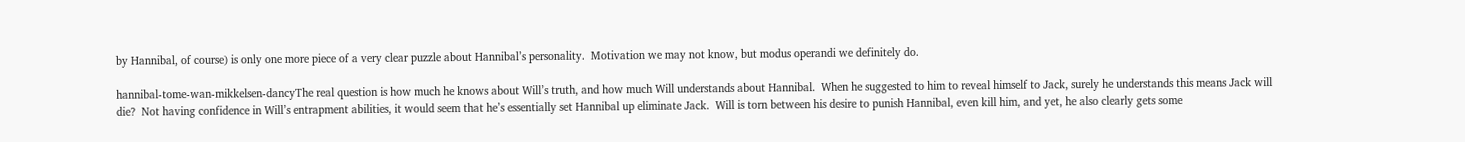by Hannibal, of course) is only one more piece of a very clear puzzle about Hannibal’s personality.  Motivation we may not know, but modus operandi we definitely do.

hannibal-tome-wan-mikkelsen-dancyThe real question is how much he knows about Will’s truth, and how much Will understands about Hannibal.  When he suggested to him to reveal himself to Jack, surely he understands this means Jack will die?  Not having confidence in Will’s entrapment abilities, it would seem that he’s essentially set Hannibal up eliminate Jack.  Will is torn between his desire to punish Hannibal, even kill him, and yet, he also clearly gets some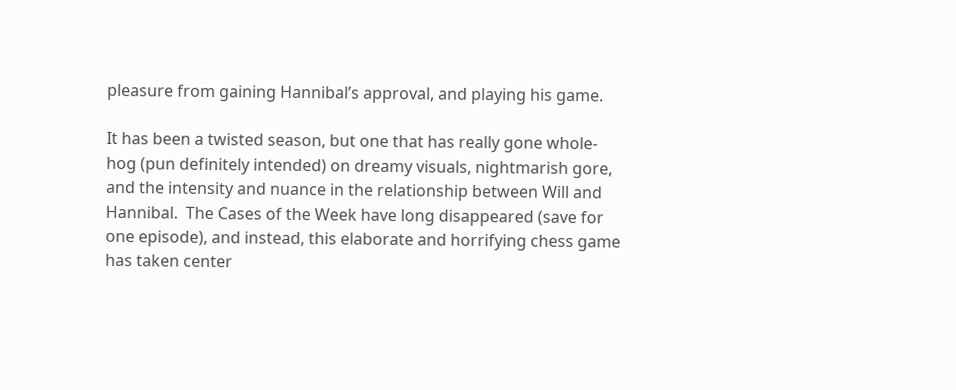pleasure from gaining Hannibal’s approval, and playing his game.

It has been a twisted season, but one that has really gone whole-hog (pun definitely intended) on dreamy visuals, nightmarish gore, and the intensity and nuance in the relationship between Will and Hannibal.  The Cases of the Week have long disappeared (save for one episode), and instead, this elaborate and horrifying chess game has taken center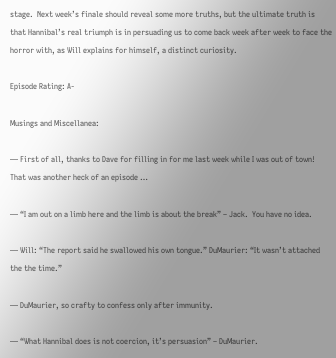stage.  Next week’s finale should reveal some more truths, but the ultimate truth is that Hannibal’s real triumph is in persuading us to come back week after week to face the horror with, as Will explains for himself, a distinct curiosity.

Episode Rating: A-

Musings and Miscellanea:

— First of all, thanks to Dave for filling in for me last week while I was out of town!  That was another heck of an episode …

— “I am out on a limb here and the limb is about the break” – Jack.  You have no idea.

— Will: “The report said he swallowed his own tongue.” DuMaurier: “It wasn’t attached the the time.”

— DuMaurier, so crafty to confess only after immunity.

— “What Hannibal does is not coercion, it’s persuasion” – DuMaurier.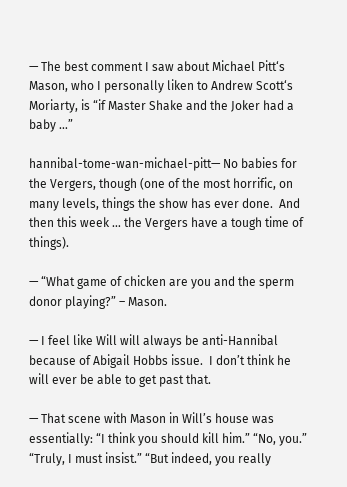— The best comment I saw about Michael Pitt‘s Mason, who I personally liken to Andrew Scott‘s Moriarty, is “if Master Shake and the Joker had a baby …”

hannibal-tome-wan-michael-pitt— No babies for the Vergers, though (one of the most horrific, on many levels, things the show has ever done.  And then this week … the Vergers have a tough time of things).

— “What game of chicken are you and the sperm donor playing?” – Mason.

— I feel like Will will always be anti-Hannibal because of Abigail Hobbs issue.  I don’t think he will ever be able to get past that.

— That scene with Mason in Will’s house was essentially: “I think you should kill him.” “No, you.” “Truly, I must insist.” “But indeed, you really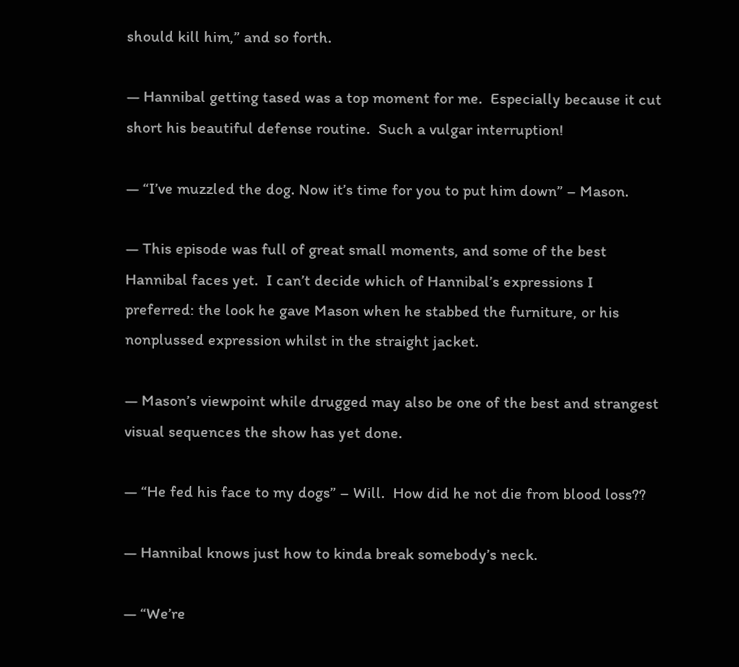should kill him,” and so forth.

— Hannibal getting tased was a top moment for me.  Especially because it cut short his beautiful defense routine.  Such a vulgar interruption!

— “I’ve muzzled the dog. Now it’s time for you to put him down” – Mason.

— This episode was full of great small moments, and some of the best Hannibal faces yet.  I can’t decide which of Hannibal’s expressions I preferred: the look he gave Mason when he stabbed the furniture, or his nonplussed expression whilst in the straight jacket.

— Mason’s viewpoint while drugged may also be one of the best and strangest visual sequences the show has yet done.

— “He fed his face to my dogs” – Will.  How did he not die from blood loss??

— Hannibal knows just how to kinda break somebody’s neck.

— “We’re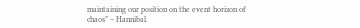maintaining our position on the event horizon of chaos” – Hannibal.